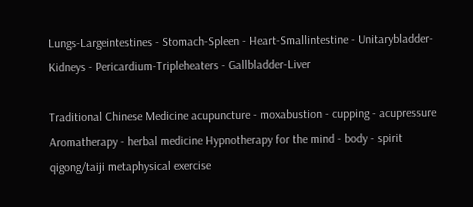Lungs-Largeintestines - Stomach-Spleen - Heart-Smallintestine - Unitarybladder-Kidneys - Pericardium-Tripleheaters - Gallbladder-Liver

Traditional Chinese Medicine acupuncture - moxabustion - cupping - acupressure Aromatherapy - herbal medicine Hypnotherapy for the mind - body - spirit qigong/taiji metaphysical exercise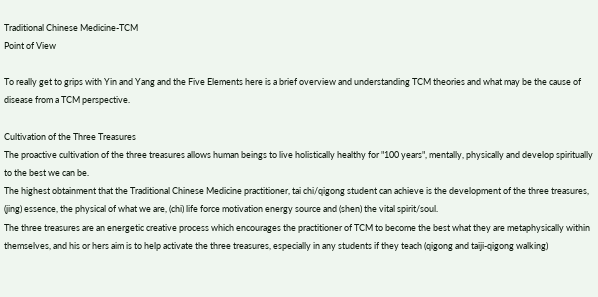Traditional Chinese Medicine-TCM
Point of View

To really get to grips with Yin and Yang and the Five Elements here is a brief overview and understanding TCM theories and what may be the cause of disease from a TCM perspective.

Cultivation of the Three Treasures
The proactive cultivation of the three treasures allows human beings to live holistically healthy for "100 years", mentally, physically and develop spiritually to the best we can be.
The highest obtainment that the Traditional Chinese Medicine practitioner, tai chi/qigong student can achieve is the development of the three treasures, (jing) essence, the physical of what we are, (chi) life force motivation energy source and (shen) the vital spirit/soul.
The three treasures are an energetic creative process which encourages the practitioner of TCM to become the best what they are metaphysically within themselves, and his or hers aim is to help activate the three treasures, especially in any students if they teach (qigong and taiji-qigong walking)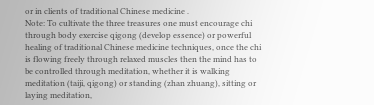or in clients of traditional Chinese medicine .
Note: To cultivate the three treasures one must encourage chi through body exercise qigong (develop essence) or powerful healing of traditional Chinese medicine techniques, once the chi is flowing freely through relaxed muscles then the mind has to be controlled through meditation, whether it is walking meditation (taiji, qigong) or standing (zhan zhuang), sitting or laying meditation,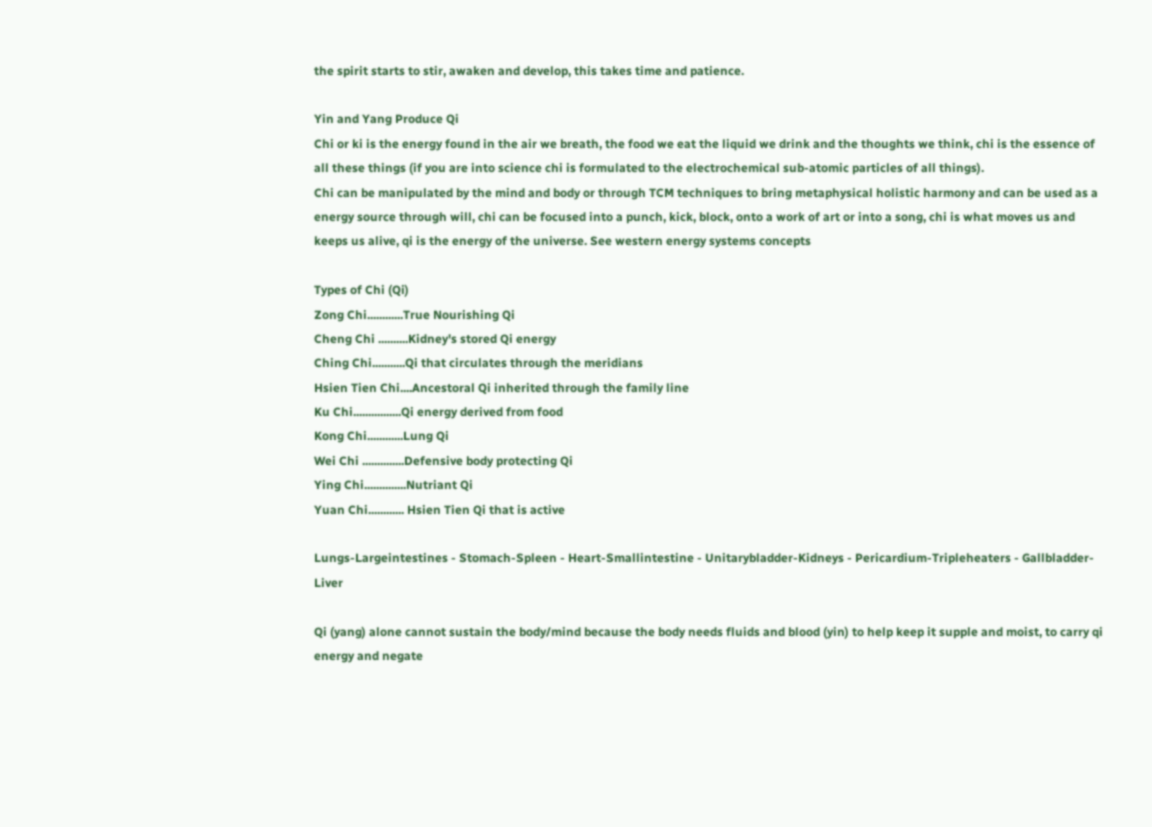the spirit starts to stir, awaken and develop, this takes time and patience.

Yin and Yang Produce Qi
Chi or ki is the energy found in the air we breath, the food we eat the liquid we drink and the thoughts we think, chi is the essence of all these things (if you are into science chi is formulated to the electrochemical sub-atomic particles of all things).
Chi can be manipulated by the mind and body or through TCM techniques to bring metaphysical holistic harmony and can be used as a energy source through will, chi can be focused into a punch, kick, block, onto a work of art or into a song, chi is what moves us and keeps us alive, qi is the energy of the universe. See western energy systems concepts

Types of Chi (Qi)
Zong Chi............True Nourishing Qi
Cheng Chi ..........Kidney's stored Qi energy
Ching Chi...........Qi that circulates through the meridians
Hsien Tien Chi....Ancestoral Qi inherited through the family line
Ku Chi................Qi energy derived from food
Kong Chi............Lung Qi
Wei Chi ..............Defensive body protecting Qi
Ying Chi..............Nutriant Qi
Yuan Chi............ Hsien Tien Qi that is active

Lungs-Largeintestines - Stomach-Spleen - Heart-Smallintestine - Unitarybladder-Kidneys - Pericardium-Tripleheaters - Gallbladder-Liver

Qi (yang) alone cannot sustain the body/mind because the body needs fluids and blood (yin) to help keep it supple and moist, to carry qi energy and negate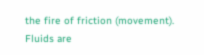the fire of friction (movement).
Fluids are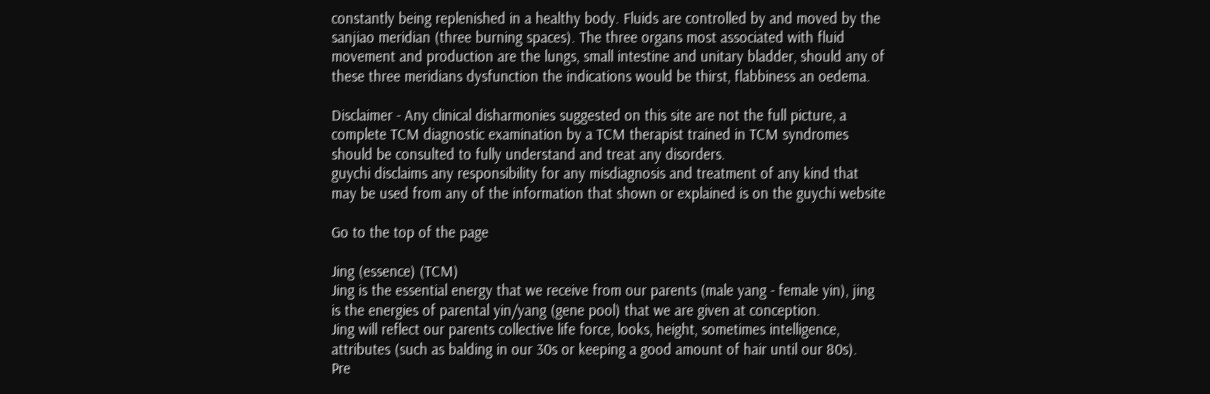constantly being replenished in a healthy body. Fluids are controlled by and moved by the sanjiao meridian (three burning spaces). The three organs most associated with fluid movement and production are the lungs, small intestine and unitary bladder, should any of these three meridians dysfunction the indications would be thirst, flabbiness an oedema.

Disclaimer - Any clinical disharmonies suggested on this site are not the full picture, a complete TCM diagnostic examination by a TCM therapist trained in TCM syndromes should be consulted to fully understand and treat any disorders.
guychi disclaims any responsibility for any misdiagnosis and treatment of any kind that may be used from any of the information that shown or explained is on the guychi website

Go to the top of the page

Jing (essence) (TCM)
Jing is the essential energy that we receive from our parents (male yang - female yin), jing is the energies of parental yin/yang (gene pool) that we are given at conception.
Jing will reflect our parents collective life force, looks, height, sometimes intelligence, attributes (such as balding in our 30s or keeping a good amount of hair until our 80s).
Pre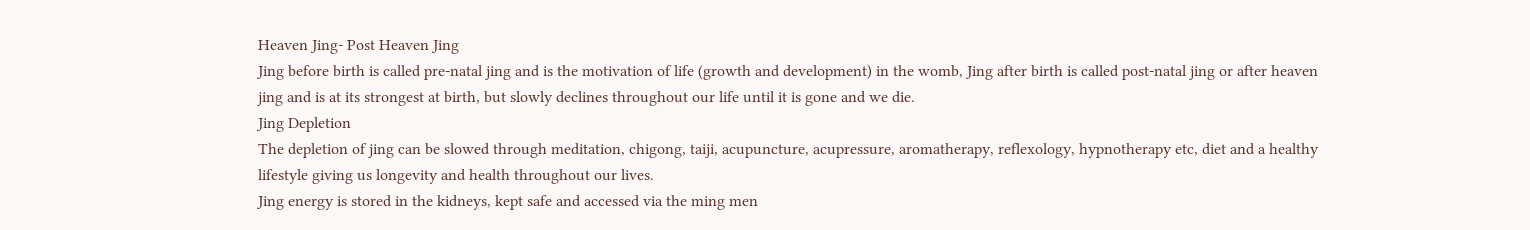Heaven Jing- Post Heaven Jing
Jing before birth is called pre-natal jing and is the motivation of life (growth and development) in the womb, Jing after birth is called post-natal jing or after heaven jing and is at its strongest at birth, but slowly declines throughout our life until it is gone and we die.
Jing Depletion
The depletion of jing can be slowed through meditation, chigong, taiji, acupuncture, acupressure, aromatherapy, reflexology, hypnotherapy etc, diet and a healthy lifestyle giving us longevity and health throughout our lives.
Jing energy is stored in the kidneys, kept safe and accessed via the ming men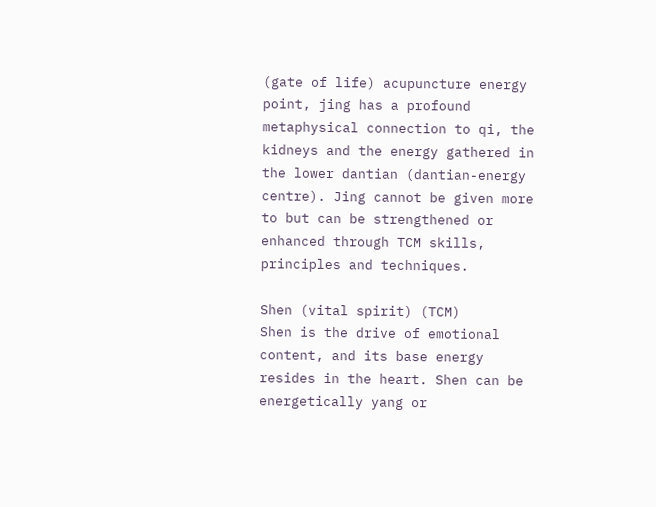(gate of life) acupuncture energy point, jing has a profound metaphysical connection to qi, the kidneys and the energy gathered in the lower dantian (dantian-energy centre). Jing cannot be given more to but can be strengthened or enhanced through TCM skills, principles and techniques.

Shen (vital spirit) (TCM)
Shen is the drive of emotional content, and its base energy resides in the heart. Shen can be energetically yang or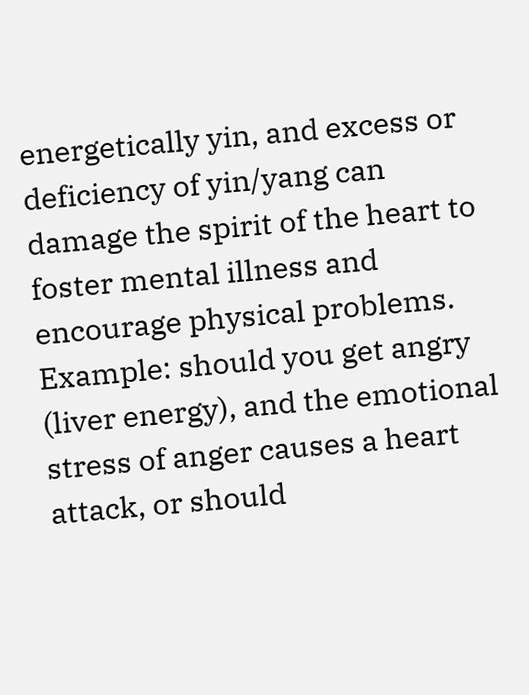energetically yin, and excess or deficiency of yin/yang can damage the spirit of the heart to foster mental illness and encourage physical problems.
Example: should you get angry (liver energy), and the emotional stress of anger causes a heart attack, or should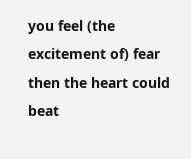you feel (the excitement of) fear then the heart could beat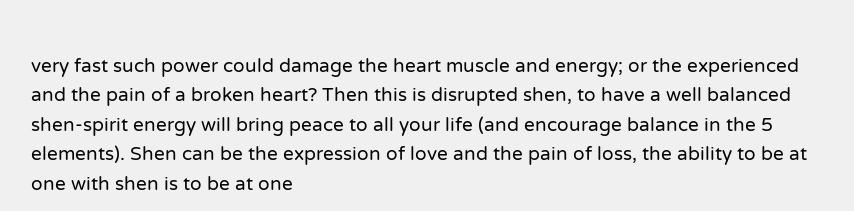very fast such power could damage the heart muscle and energy; or the experienced and the pain of a broken heart? Then this is disrupted shen, to have a well balanced shen-spirit energy will bring peace to all your life (and encourage balance in the 5 elements). Shen can be the expression of love and the pain of loss, the ability to be at one with shen is to be at one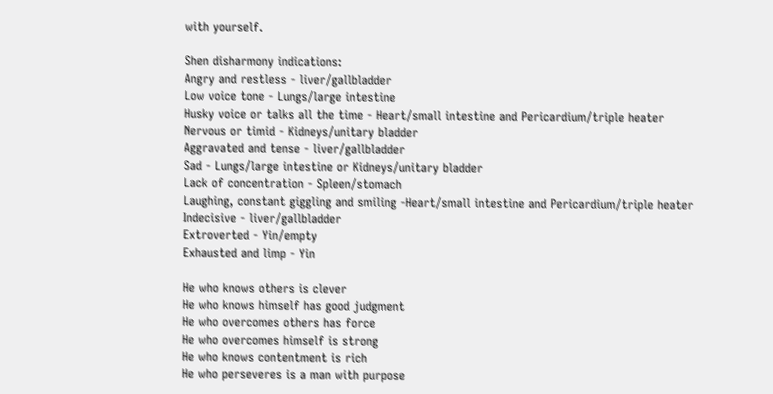with yourself.

Shen disharmony indications:
Angry and restless - liver/gallbladder
Low voice tone - Lungs/large intestine
Husky voice or talks all the time - Heart/small intestine and Pericardium/triple heater
Nervous or timid - Kidneys/unitary bladder
Aggravated and tense - liver/gallbladder
Sad - Lungs/large intestine or Kidneys/unitary bladder
Lack of concentration - Spleen/stomach
Laughing, constant giggling and smiling -Heart/small intestine and Pericardium/triple heater
Indecisive - liver/gallbladder
Extroverted - Yin/empty
Exhausted and limp - Yin

He who knows others is clever
He who knows himself has good judgment
He who overcomes others has force
He who overcomes himself is strong
He who knows contentment is rich
He who perseveres is a man with purpose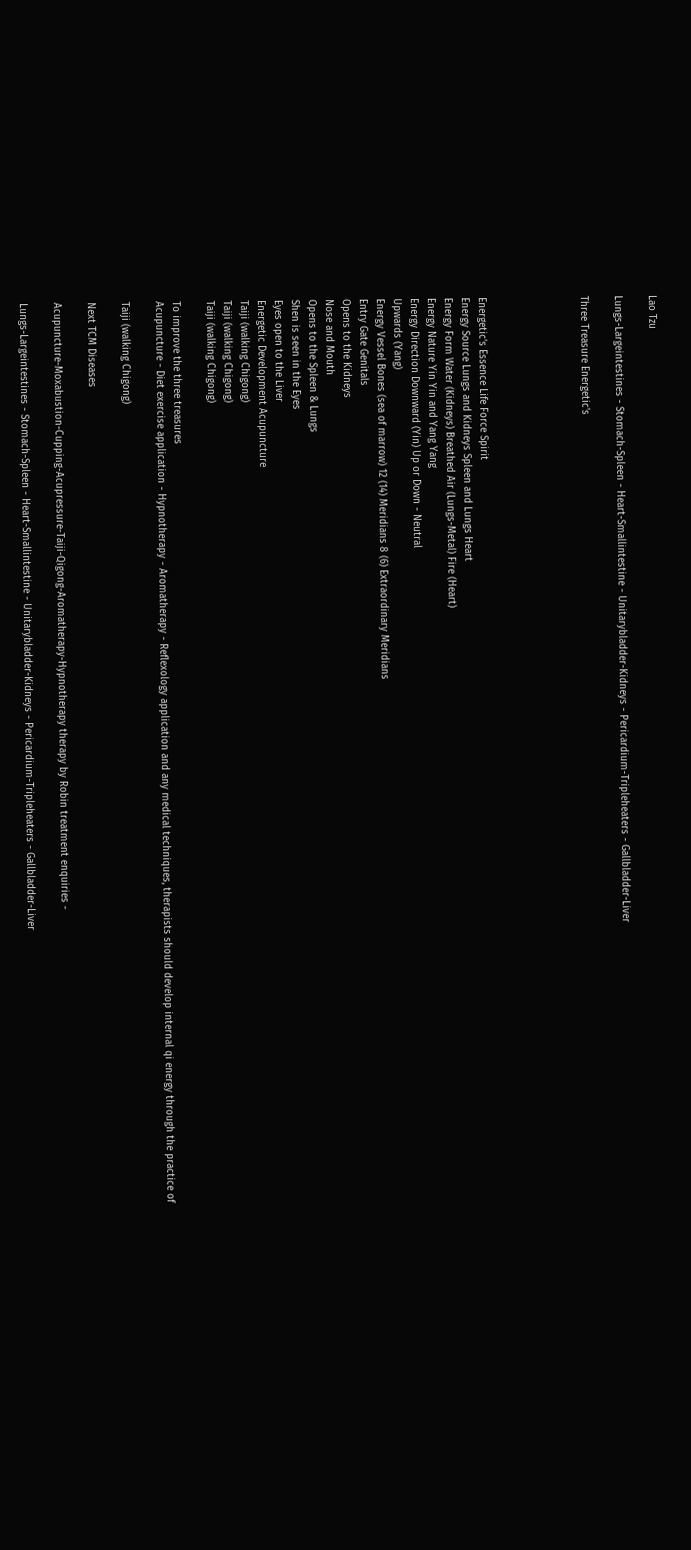Lao Tzu

Lungs-Largeintestines - Stomach-Spleen - Heart-Smallintestine - Unitarybladder-Kidneys - Pericardium-Tripleheaters - Gallbladder-Liver

Three Treasure Energetic's





Energetic's Essence Life Force Spirit
Energy Source Lungs and Kidneys Spleen and Lungs Heart
Energy Form Water (Kidneys) Breathed Air (Lungs-Metal) Fire (Heart)
Energy Nature Yin Yin and Yang Yang
Energy Direction Downward (Yin) Up or Down - Neutral
Upwards (Yang)
Energy Vessel Bones (sea of marrow) 12 (14) Meridians 8 (6) Extraordinary Meridians
Entry Gate Genitals
Opens to the Kidneys
Nose and Mouth
Opens to the Spleen & Lungs
Shen is seen in the Eyes
Eyes open to the Liver
Energetic Development Acupuncture
Taiji (walking Chigong)
Taiji (walking Chigong)
Taiji (walking Chigong)

To improve the three treasures
Acupuncture - Diet exercise application - Hypnotherapy - Aromatherapy - Reflexology application and any medical techniques, therapists should develop internal qi energy through the practice of

Taiji (walking Chigong)

Next TCM Diseases

Acupuncture-Moxabustion-Cupping-Acupressure-Taiji-Qigong-Aromatherapy-Hypnotherapy therapy by Robin treatment enquiries -

Lungs-Largeintestines - Stomach-Spleen - Heart-Smallintestine - Unitarybladder-Kidneys - Pericardium-Tripleheaters - Gallbladder-Liver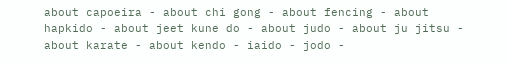about capoeira - about chi gong - about fencing - about hapkido - about jeet kune do - about judo - about ju jitsu - about karate - about kendo - iaido - jodo -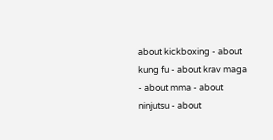about kickboxing - about kung fu - about krav maga - about mma - about ninjutsu - about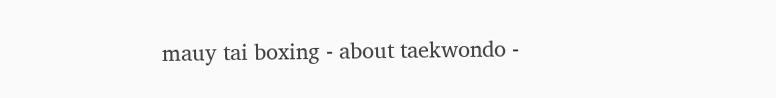mauy tai boxing - about taekwondo -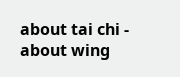about tai chi - about wing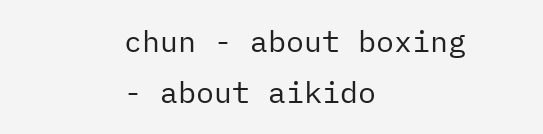chun - about boxing - about aikido